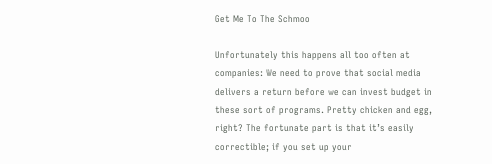Get Me To The Schmoo

Unfortunately this happens all too often at companies: We need to prove that social media delivers a return before we can invest budget in these sort of programs. Pretty chicken and egg, right? The fortunate part is that it’s easily correctible; if you set up your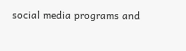social media programs and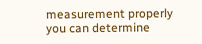measurement properly you can determine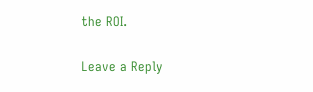the ROI.

Leave a Reply